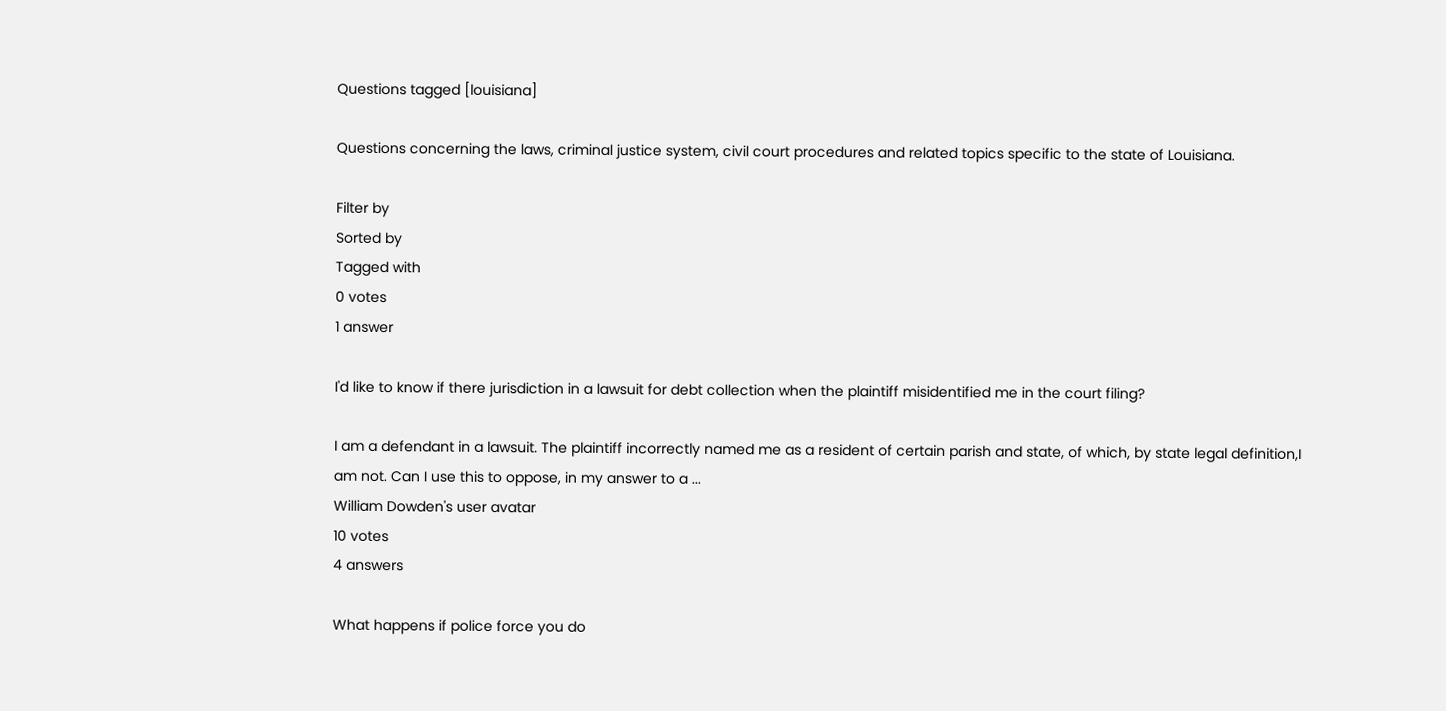Questions tagged [louisiana]

Questions concerning the laws, criminal justice system, civil court procedures and related topics specific to the state of Louisiana.

Filter by
Sorted by
Tagged with
0 votes
1 answer

I'd like to know if there jurisdiction in a lawsuit for debt collection when the plaintiff misidentified me in the court filing?

I am a defendant in a lawsuit. The plaintiff incorrectly named me as a resident of certain parish and state, of which, by state legal definition,I am not. Can I use this to oppose, in my answer to a ...
William Dowden's user avatar
10 votes
4 answers

What happens if police force you do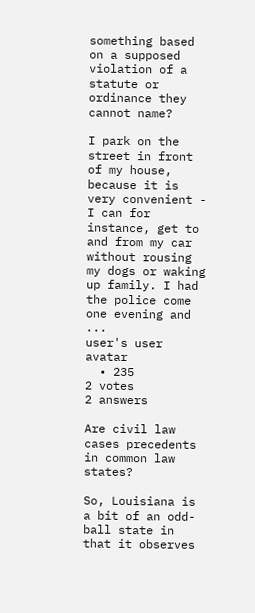something based on a supposed violation of a statute or ordinance they cannot name?

I park on the street in front of my house, because it is very convenient - I can for instance, get to and from my car without rousing my dogs or waking up family. I had the police come one evening and ...
user's user avatar
  • 235
2 votes
2 answers

Are civil law cases precedents in common law states?

So, Louisiana is a bit of an odd-ball state in that it observes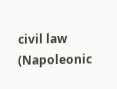civil law (Napoleonic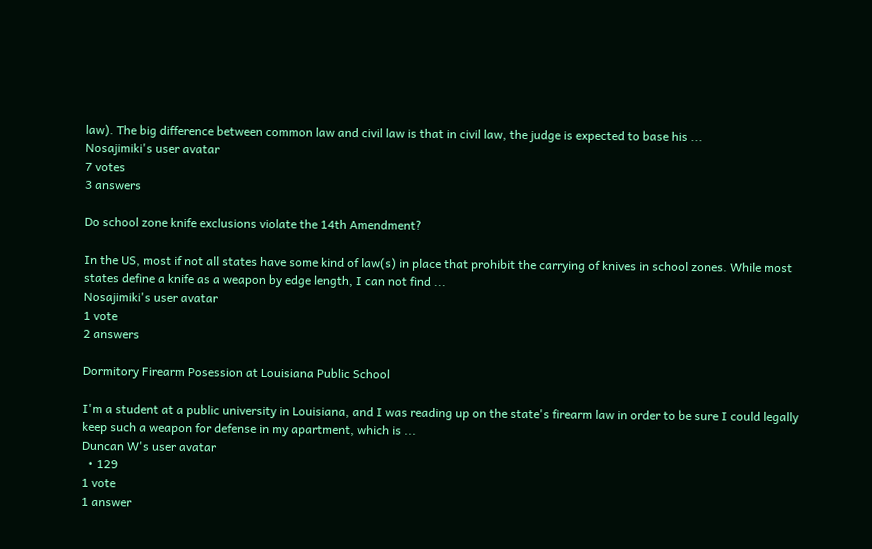law). The big difference between common law and civil law is that in civil law, the judge is expected to base his ...
Nosajimiki's user avatar
7 votes
3 answers

Do school zone knife exclusions violate the 14th Amendment?

In the US, most if not all states have some kind of law(s) in place that prohibit the carrying of knives in school zones. While most states define a knife as a weapon by edge length, I can not find ...
Nosajimiki's user avatar
1 vote
2 answers

Dormitory Firearm Posession at Louisiana Public School

I'm a student at a public university in Louisiana, and I was reading up on the state's firearm law in order to be sure I could legally keep such a weapon for defense in my apartment, which is ...
Duncan W's user avatar
  • 129
1 vote
1 answer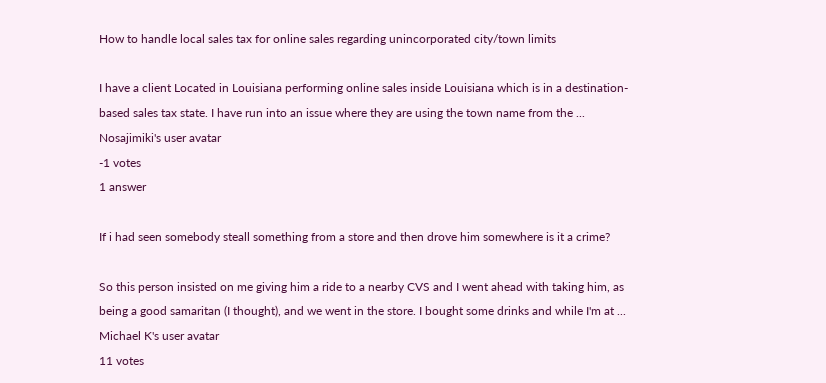How to handle local sales tax for online sales regarding unincorporated city/town limits

I have a client Located in Louisiana performing online sales inside Louisiana which is in a destination-based sales tax state. I have run into an issue where they are using the town name from the ...
Nosajimiki's user avatar
-1 votes
1 answer

If i had seen somebody steall something from a store and then drove him somewhere is it a crime?

So this person insisted on me giving him a ride to a nearby CVS and I went ahead with taking him, as being a good samaritan (I thought), and we went in the store. I bought some drinks and while I'm at ...
Michael K's user avatar
11 votes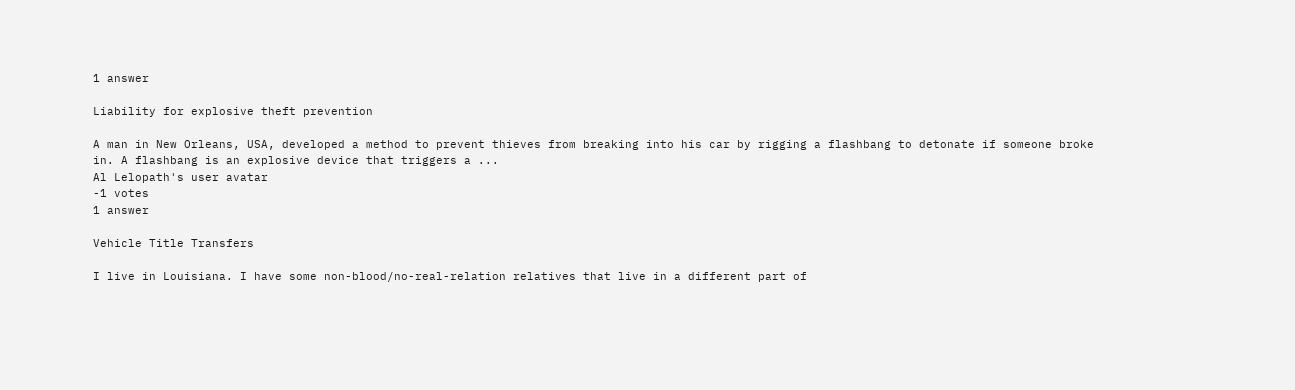1 answer

Liability for explosive theft prevention

A man in New Orleans, USA, developed a method to prevent thieves from breaking into his car by rigging a flashbang to detonate if someone broke in. A flashbang is an explosive device that triggers a ...
Al Lelopath's user avatar
-1 votes
1 answer

Vehicle Title Transfers

I live in Louisiana. I have some non-blood/no-real-relation relatives that live in a different part of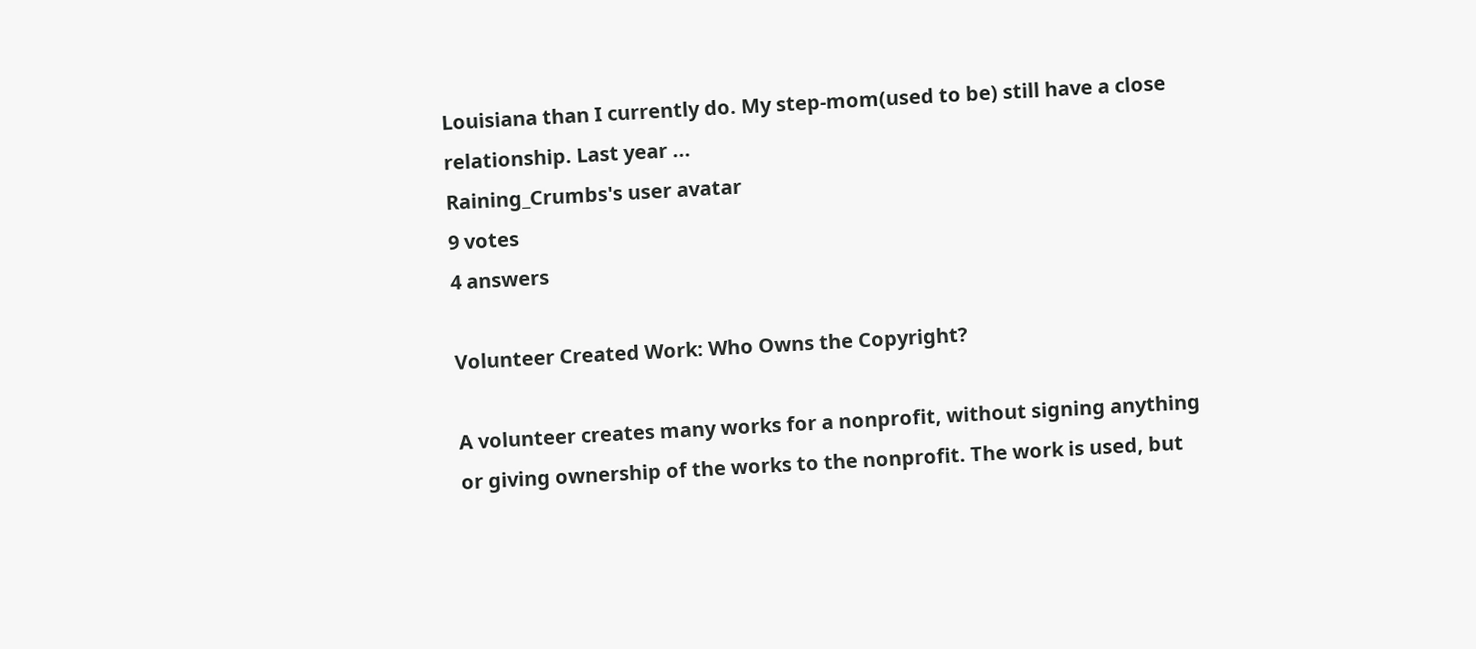Louisiana than I currently do. My step-mom(used to be) still have a close relationship. Last year ...
Raining_Crumbs's user avatar
9 votes
4 answers

Volunteer Created Work: Who Owns the Copyright?

A volunteer creates many works for a nonprofit, without signing anything or giving ownership of the works to the nonprofit. The work is used, but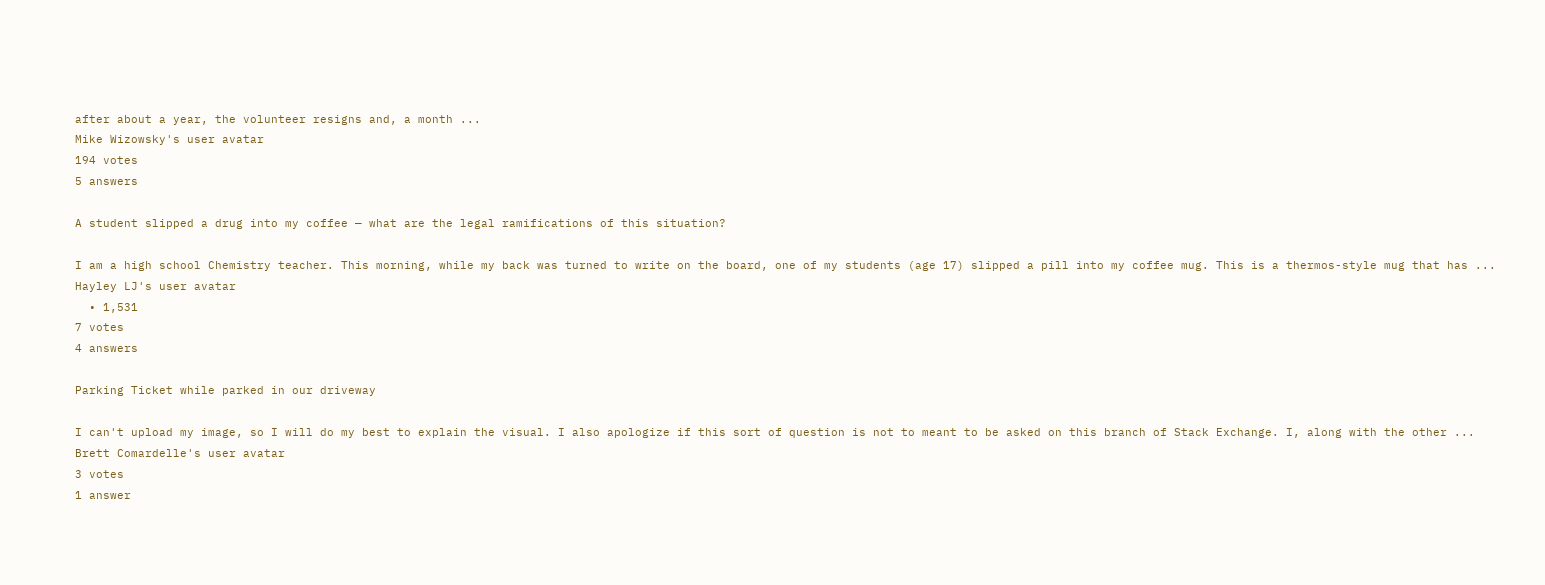after about a year, the volunteer resigns and, a month ...
Mike Wizowsky's user avatar
194 votes
5 answers

A student slipped a drug into my coffee — what are the legal ramifications of this situation?

I am a high school Chemistry teacher. This morning, while my back was turned to write on the board, one of my students (age 17) slipped a pill into my coffee mug. This is a thermos-style mug that has ...
Hayley LJ's user avatar
  • 1,531
7 votes
4 answers

Parking Ticket while parked in our driveway

I can't upload my image, so I will do my best to explain the visual. I also apologize if this sort of question is not to meant to be asked on this branch of Stack Exchange. I, along with the other ...
Brett Comardelle's user avatar
3 votes
1 answer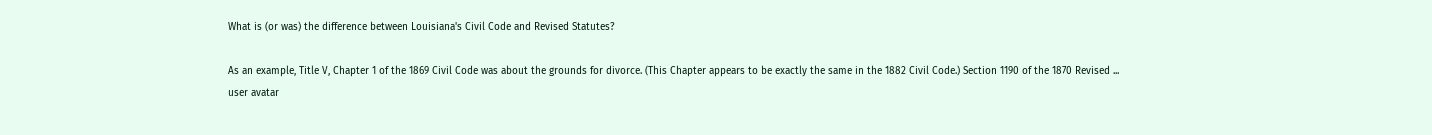What is (or was) the difference between Louisiana's Civil Code and Revised Statutes?

As an example, Title V, Chapter 1 of the 1869 Civil Code was about the grounds for divorce. (This Chapter appears to be exactly the same in the 1882 Civil Code.) Section 1190 of the 1870 Revised ...
user avatar